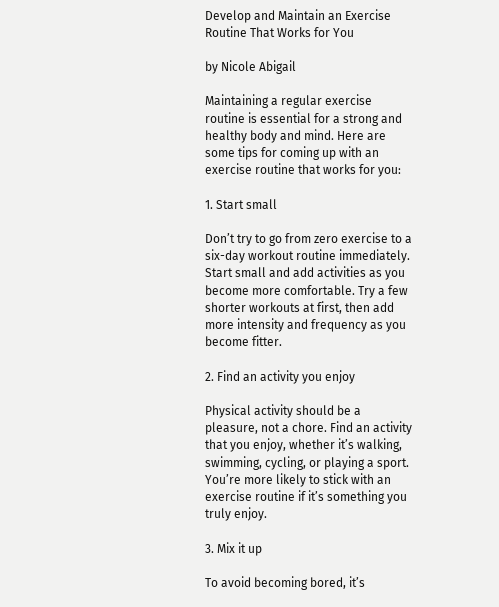Develop and Maintain an Exercise Routine That Works for You

by Nicole Abigail

Maintaining a regular exercise routine is essential for a strong and healthy body and mind. Here are some tips for coming up with an exercise routine that works for you:

1. Start small

Don’t try to go from zero exercise to a six-day workout routine immediately. Start small and add activities as you become more comfortable. Try a few shorter workouts at first, then add more intensity and frequency as you become fitter.

2. Find an activity you enjoy

Physical activity should be a pleasure, not a chore. Find an activity that you enjoy, whether it’s walking, swimming, cycling, or playing a sport. You’re more likely to stick with an exercise routine if it’s something you truly enjoy.

3. Mix it up

To avoid becoming bored, it’s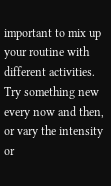important to mix up your routine with different activities. Try something new every now and then, or vary the intensity or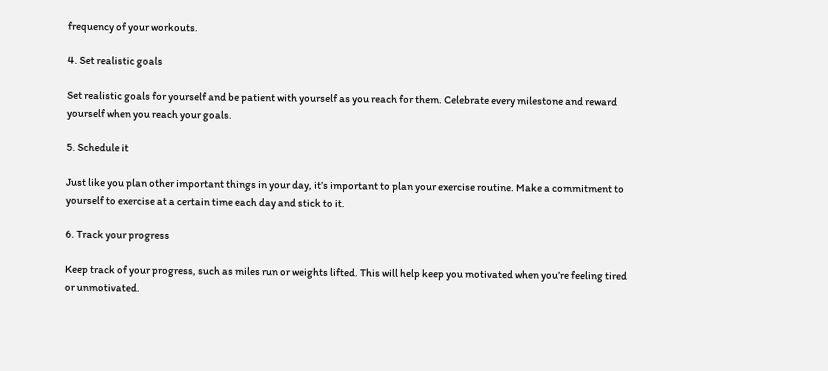frequency of your workouts.

4. Set realistic goals

Set realistic goals for yourself and be patient with yourself as you reach for them. Celebrate every milestone and reward yourself when you reach your goals.

5. Schedule it

Just like you plan other important things in your day, it’s important to plan your exercise routine. Make a commitment to yourself to exercise at a certain time each day and stick to it.

6. Track your progress

Keep track of your progress, such as miles run or weights lifted. This will help keep you motivated when you’re feeling tired or unmotivated.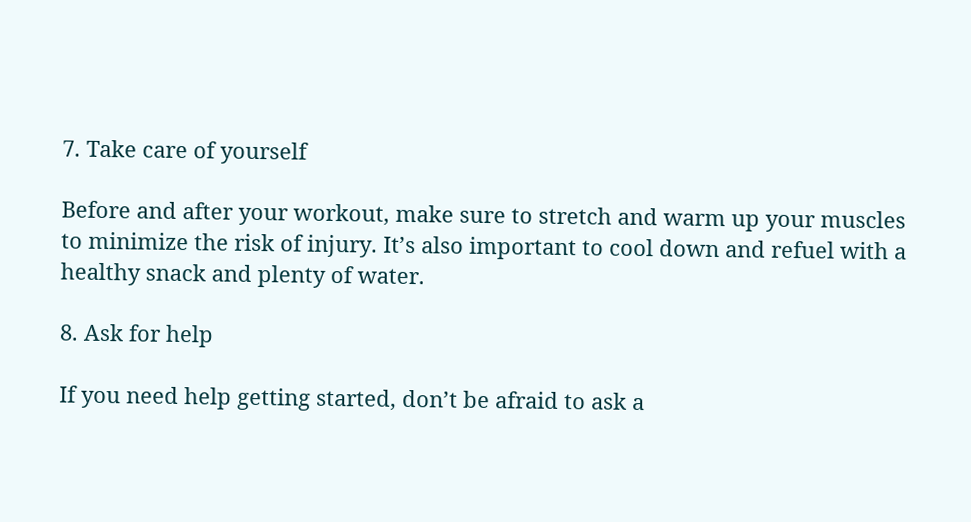7. Take care of yourself

Before and after your workout, make sure to stretch and warm up your muscles to minimize the risk of injury. It’s also important to cool down and refuel with a healthy snack and plenty of water.

8. Ask for help

If you need help getting started, don’t be afraid to ask a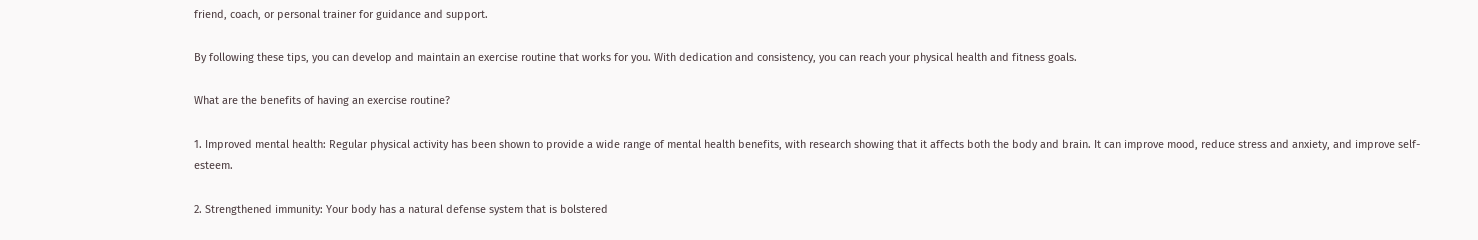friend, coach, or personal trainer for guidance and support.

By following these tips, you can develop and maintain an exercise routine that works for you. With dedication and consistency, you can reach your physical health and fitness goals.

What are the benefits of having an exercise routine?

1. Improved mental health: Regular physical activity has been shown to provide a wide range of mental health benefits, with research showing that it affects both the body and brain. It can improve mood, reduce stress and anxiety, and improve self-esteem.

2. Strengthened immunity: Your body has a natural defense system that is bolstered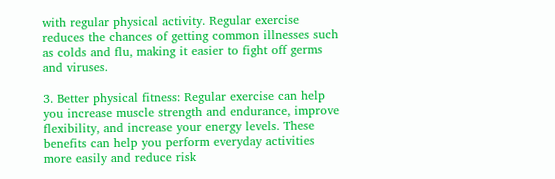with regular physical activity. Regular exercise reduces the chances of getting common illnesses such as colds and flu, making it easier to fight off germs and viruses.

3. Better physical fitness: Regular exercise can help you increase muscle strength and endurance, improve flexibility, and increase your energy levels. These benefits can help you perform everyday activities more easily and reduce risk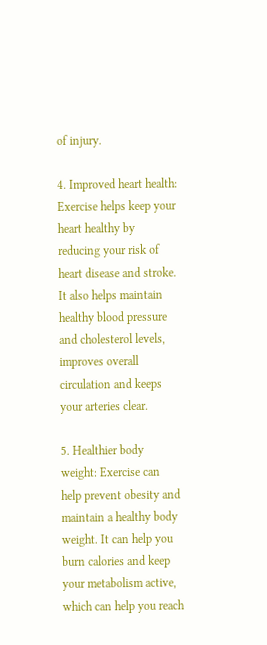of injury.

4. Improved heart health: Exercise helps keep your heart healthy by reducing your risk of heart disease and stroke. It also helps maintain healthy blood pressure and cholesterol levels, improves overall circulation and keeps your arteries clear.

5. Healthier body weight: Exercise can help prevent obesity and maintain a healthy body weight. It can help you burn calories and keep your metabolism active, which can help you reach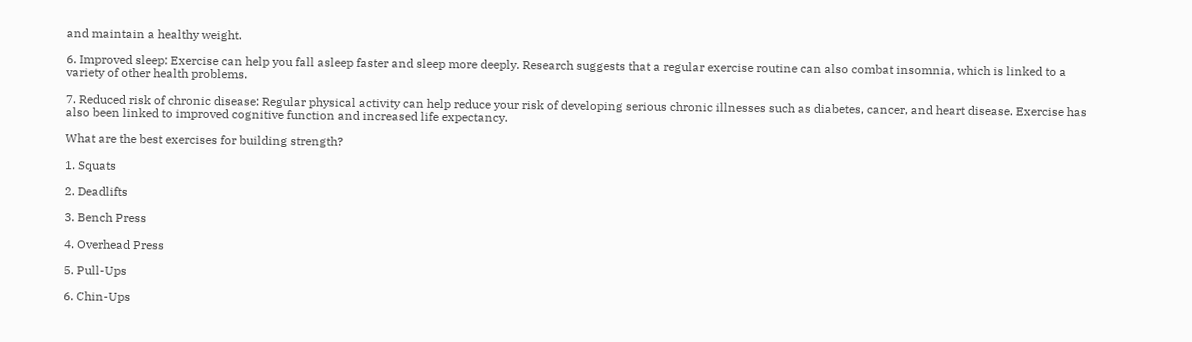and maintain a healthy weight.

6. Improved sleep: Exercise can help you fall asleep faster and sleep more deeply. Research suggests that a regular exercise routine can also combat insomnia, which is linked to a variety of other health problems.

7. Reduced risk of chronic disease: Regular physical activity can help reduce your risk of developing serious chronic illnesses such as diabetes, cancer, and heart disease. Exercise has also been linked to improved cognitive function and increased life expectancy.

What are the best exercises for building strength?

1. Squats

2. Deadlifts

3. Bench Press

4. Overhead Press

5. Pull-Ups

6. Chin-Ups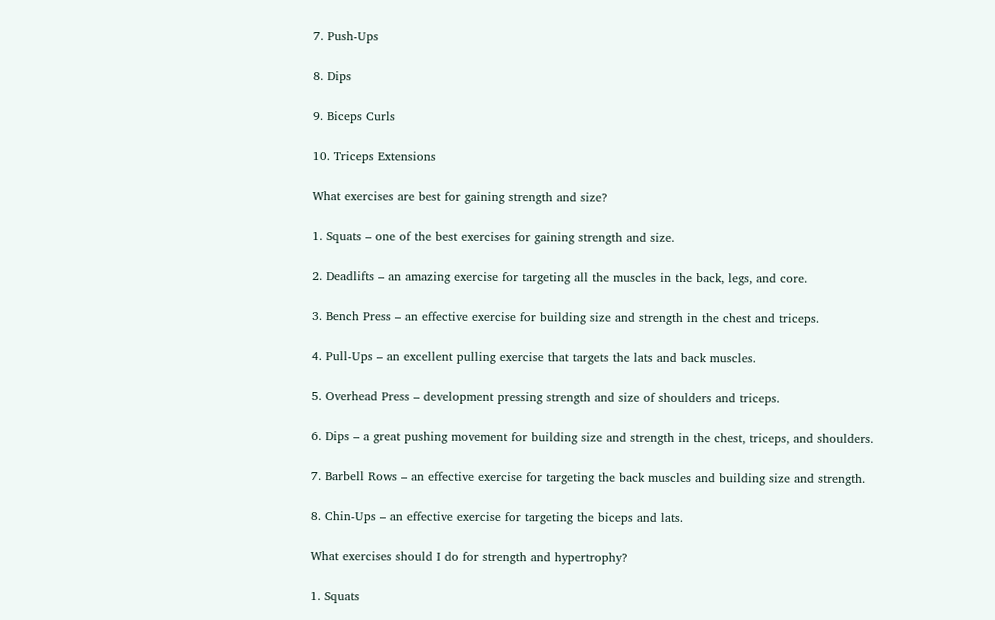7. Push-Ups

8. Dips

9. Biceps Curls

10. Triceps Extensions

What exercises are best for gaining strength and size?

1. Squats – one of the best exercises for gaining strength and size.

2. Deadlifts – an amazing exercise for targeting all the muscles in the back, legs, and core.

3. Bench Press – an effective exercise for building size and strength in the chest and triceps.

4. Pull-Ups – an excellent pulling exercise that targets the lats and back muscles.

5. Overhead Press – development pressing strength and size of shoulders and triceps.

6. Dips – a great pushing movement for building size and strength in the chest, triceps, and shoulders.

7. Barbell Rows – an effective exercise for targeting the back muscles and building size and strength.

8. Chin-Ups – an effective exercise for targeting the biceps and lats.

What exercises should I do for strength and hypertrophy?

1. Squats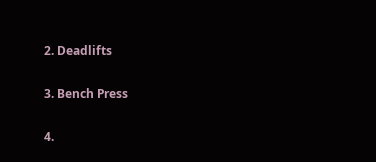2. Deadlifts

3. Bench Press

4.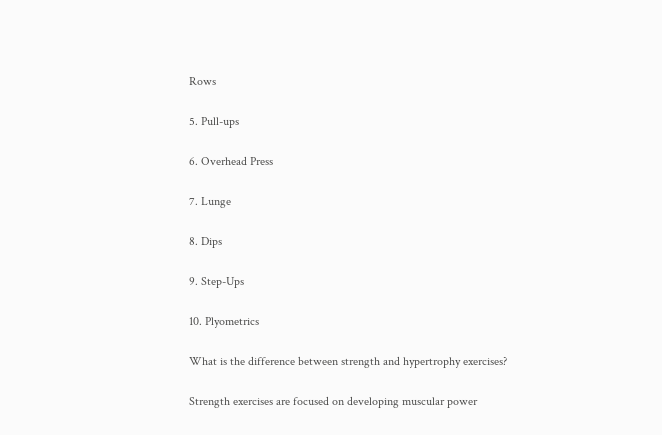Rows

5. Pull-ups

6. Overhead Press

7. Lunge

8. Dips

9. Step-Ups

10. Plyometrics

What is the difference between strength and hypertrophy exercises?

Strength exercises are focused on developing muscular power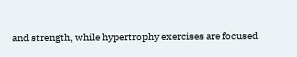and strength, while hypertrophy exercises are focused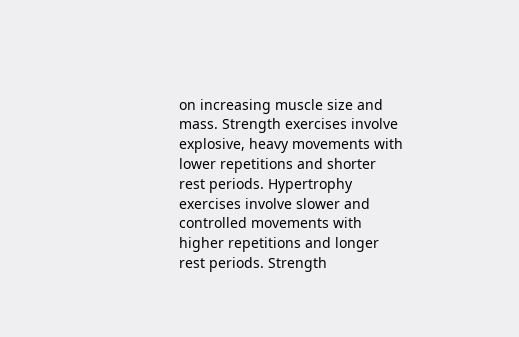on increasing muscle size and mass. Strength exercises involve explosive, heavy movements with lower repetitions and shorter rest periods. Hypertrophy exercises involve slower and controlled movements with higher repetitions and longer rest periods. Strength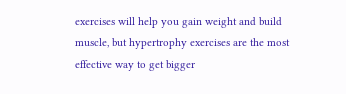exercises will help you gain weight and build muscle, but hypertrophy exercises are the most effective way to get bigger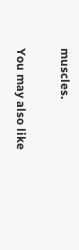muscles.

You may also like